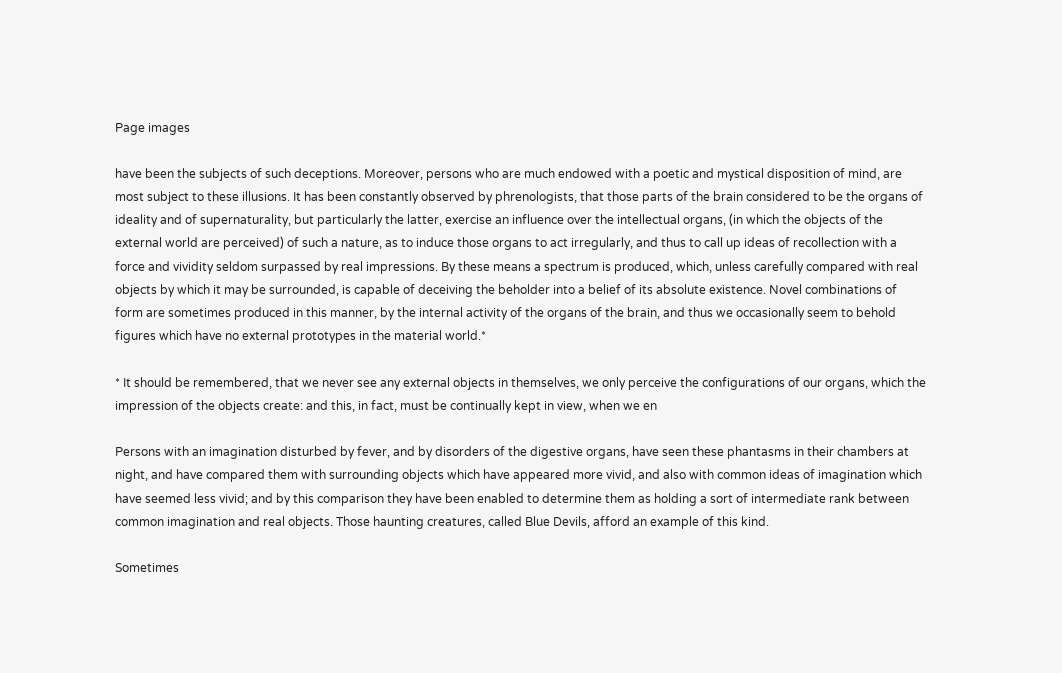Page images

have been the subjects of such deceptions. Moreover, persons who are much endowed with a poetic and mystical disposition of mind, are most subject to these illusions. It has been constantly observed by phrenologists, that those parts of the brain considered to be the organs of ideality and of supernaturality, but particularly the latter, exercise an influence over the intellectual organs, (in which the objects of the external world are perceived) of such a nature, as to induce those organs to act irregularly, and thus to call up ideas of recollection with a force and vividity seldom surpassed by real impressions. By these means a spectrum is produced, which, unless carefully compared with real objects by which it may be surrounded, is capable of deceiving the beholder into a belief of its absolute existence. Novel combinations of form are sometimes produced in this manner, by the internal activity of the organs of the brain, and thus we occasionally seem to behold figures which have no external prototypes in the material world.*

* It should be remembered, that we never see any external objects in themselves, we only perceive the configurations of our organs, which the impression of the objects create: and this, in fact, must be continually kept in view, when we en

Persons with an imagination disturbed by fever, and by disorders of the digestive organs, have seen these phantasms in their chambers at night, and have compared them with surrounding objects which have appeared more vivid, and also with common ideas of imagination which have seemed less vivid; and by this comparison they have been enabled to determine them as holding a sort of intermediate rank between common imagination and real objects. Those haunting creatures, called Blue Devils, afford an example of this kind.

Sometimes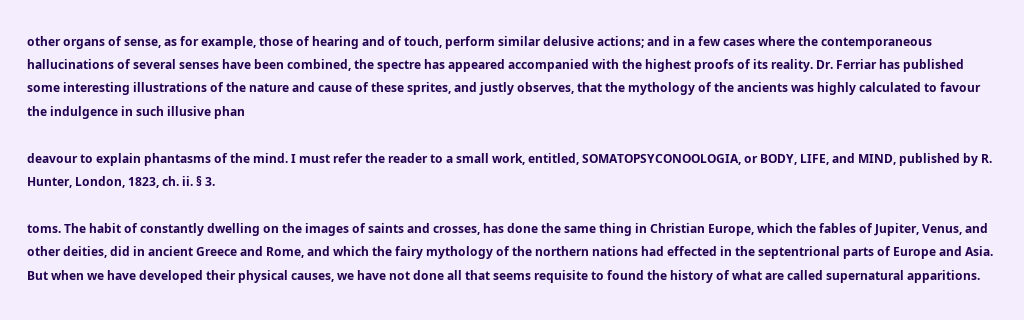other organs of sense, as for example, those of hearing and of touch, perform similar delusive actions; and in a few cases where the contemporaneous hallucinations of several senses have been combined, the spectre has appeared accompanied with the highest proofs of its reality. Dr. Ferriar has published some interesting illustrations of the nature and cause of these sprites, and justly observes, that the mythology of the ancients was highly calculated to favour the indulgence in such illusive phan

deavour to explain phantasms of the mind. I must refer the reader to a small work, entitled, SOMATOPSYCONOOLOGIA, or BODY, LIFE, and MIND, published by R. Hunter, London, 1823, ch. ii. § 3.

toms. The habit of constantly dwelling on the images of saints and crosses, has done the same thing in Christian Europe, which the fables of Jupiter, Venus, and other deities, did in ancient Greece and Rome, and which the fairy mythology of the northern nations had effected in the septentrional parts of Europe and Asia. But when we have developed their physical causes, we have not done all that seems requisite to found the history of what are called supernatural apparitions.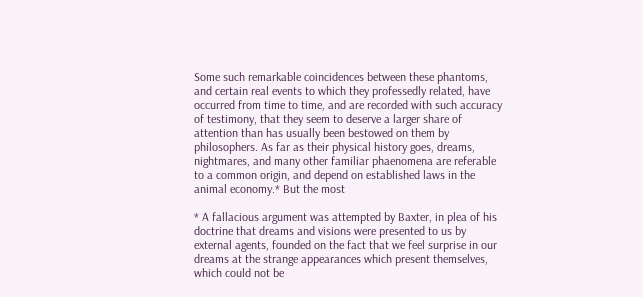Some such remarkable coincidences between these phantoms, and certain real events to which they professedly related, have occurred from time to time, and are recorded with such accuracy of testimony, that they seem to deserve a larger share of attention than has usually been bestowed on them by philosophers. As far as their physical history goes, dreams, nightmares, and many other familiar phaenomena are referable to a common origin, and depend on established laws in the animal economy.* But the most

* A fallacious argument was attempted by Baxter, in plea of his doctrine that dreams and visions were presented to us by external agents, founded on the fact that we feel surprise in our dreams at the strange appearances which present themselves, which could not be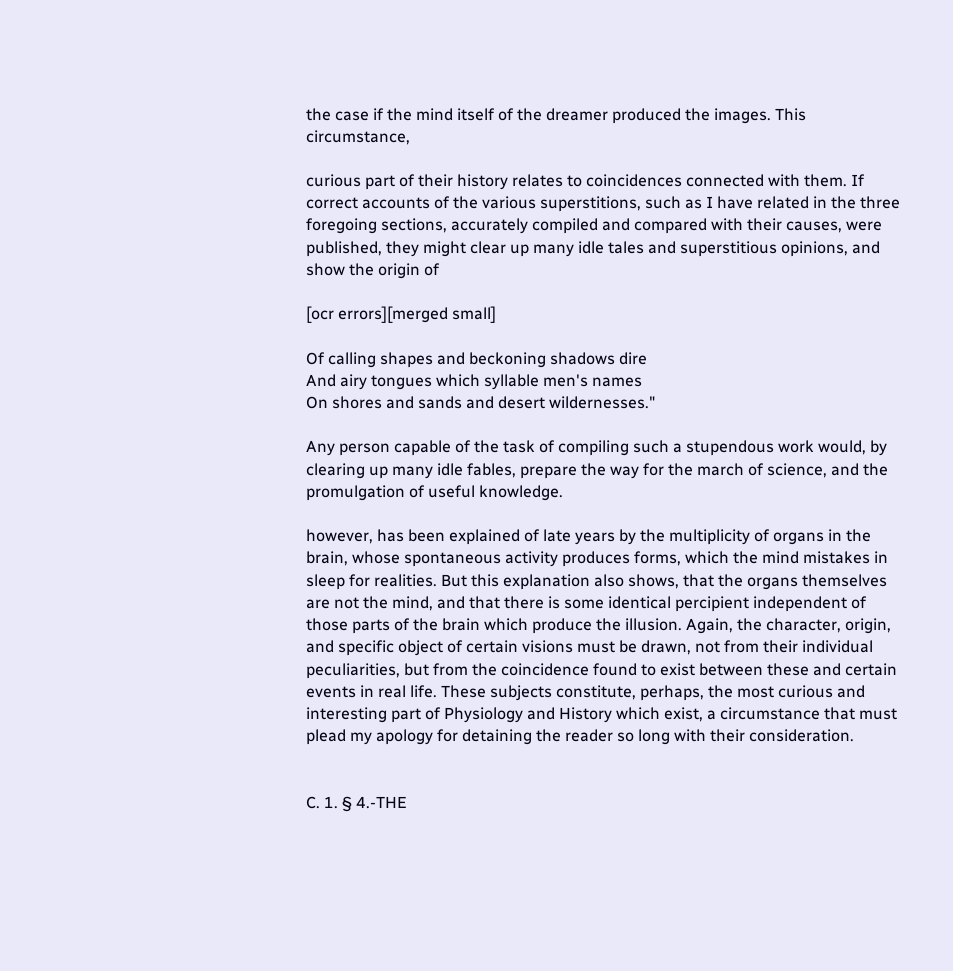the case if the mind itself of the dreamer produced the images. This circumstance,

curious part of their history relates to coincidences connected with them. If correct accounts of the various superstitions, such as I have related in the three foregoing sections, accurately compiled and compared with their causes, were published, they might clear up many idle tales and superstitious opinions, and show the origin of

[ocr errors][merged small]

Of calling shapes and beckoning shadows dire
And airy tongues which syllable men's names
On shores and sands and desert wildernesses."

Any person capable of the task of compiling such a stupendous work would, by clearing up many idle fables, prepare the way for the march of science, and the promulgation of useful knowledge.

however, has been explained of late years by the multiplicity of organs in the brain, whose spontaneous activity produces forms, which the mind mistakes in sleep for realities. But this explanation also shows, that the organs themselves are not the mind, and that there is some identical percipient independent of those parts of the brain which produce the illusion. Again, the character, origin, and specific object of certain visions must be drawn, not from their individual peculiarities, but from the coincidence found to exist between these and certain events in real life. These subjects constitute, perhaps, the most curious and interesting part of Physiology and History which exist, a circumstance that must plead my apology for detaining the reader so long with their consideration.


C. 1. § 4.-THE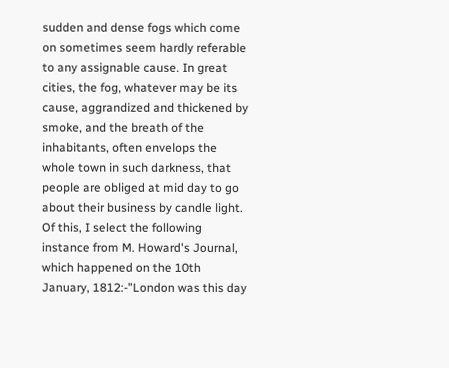sudden and dense fogs which come on sometimes seem hardly referable to any assignable cause. In great cities, the fog, whatever may be its cause, aggrandized and thickened by smoke, and the breath of the inhabitants, often envelops the whole town in such darkness, that people are obliged at mid day to go about their business by candle light. Of this, I select the following instance from M. Howard's Journal, which happened on the 10th January, 1812:-"London was this day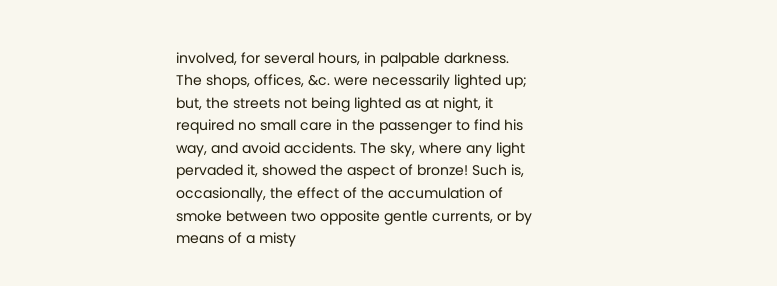involved, for several hours, in palpable darkness. The shops, offices, &c. were necessarily lighted up; but, the streets not being lighted as at night, it required no small care in the passenger to find his way, and avoid accidents. The sky, where any light pervaded it, showed the aspect of bronze! Such is, occasionally, the effect of the accumulation of smoke between two opposite gentle currents, or by means of a misty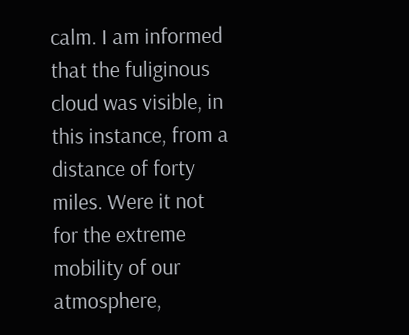calm. I am informed that the fuliginous cloud was visible, in this instance, from a distance of forty miles. Were it not for the extreme mobility of our atmosphere,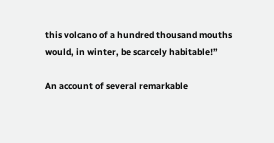this volcano of a hundred thousand mouths would, in winter, be scarcely habitable!”

An account of several remarkable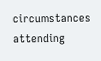circumstances attending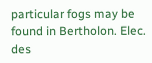particular fogs may be found in Bertholon. Elec. des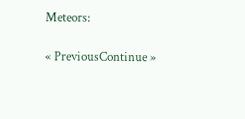Meteors:

« PreviousContinue »